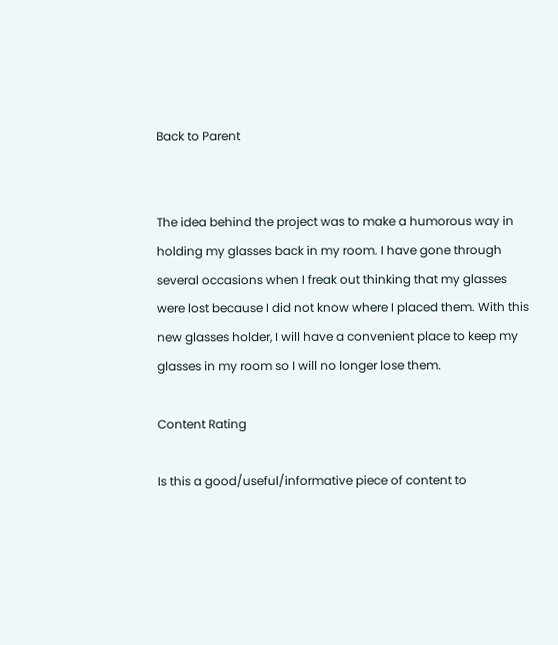Back to Parent


The idea behind the project was to make a humorous way in holding my glasses back in my room. I have gone through several occasions when I freak out thinking that my glasses were lost because I did not know where I placed them. With this new glasses holder, I will have a convenient place to keep my glasses in my room so I will no longer lose them.

Content Rating

Is this a good/useful/informative piece of content to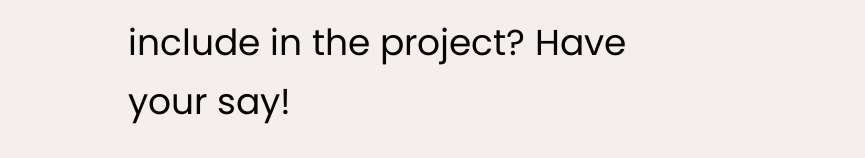include in the project? Have your say!